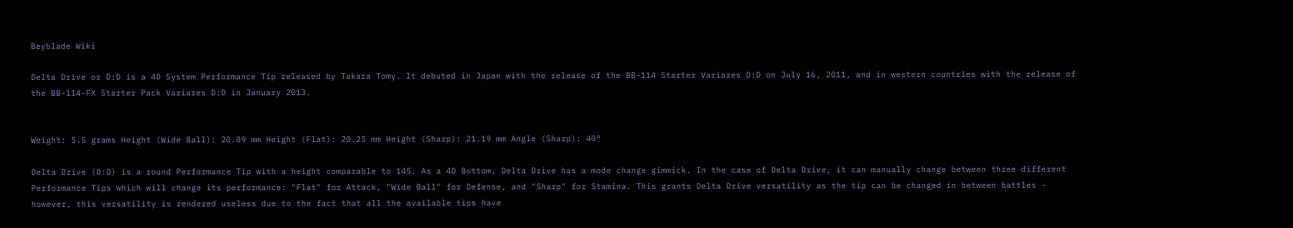Beyblade Wiki

Delta Drive or D:D is a 4D System Performance Tip released by Takara Tomy. It debuted in Japan with the release of the BB-114 Starter Variares D:D on July 16, 2011, and in western countries with the release of the BB-114-FX Starter Pack Variares D:D in January 2013.


Weight: 5.5 grams Height (Wide Ball): 20.89 mm Height (Flat): 20.25 mm Height (Sharp): 21.19 mm Angle (Sharp): 40°

Delta Drive (D:D) is a round Performance Tip with a height comparable to 145. As a 4D Bottom, Delta Drive has a mode change gimmick. In the case of Delta Drive, it can manually change between three different Performance Tips which will change its performance: "Flat" for Attack, "Wide Ball" for Defense, and "Sharp" for Stamina. This grants Delta Drive versatility as the tip can be changed in between battles - however, this versatility is rendered useless due to the fact that all the available tips have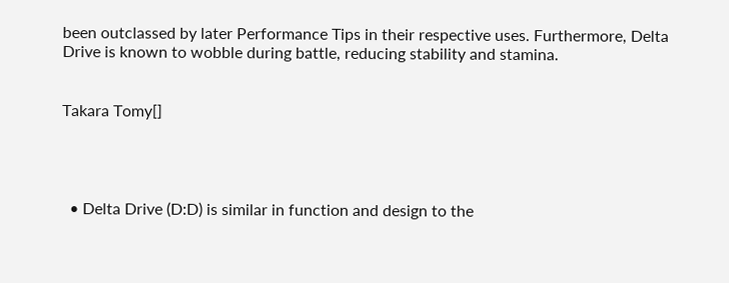been outclassed by later Performance Tips in their respective uses. Furthermore, Delta Drive is known to wobble during battle, reducing stability and stamina.


Takara Tomy[]




  • Delta Drive (D:D) is similar in function and design to the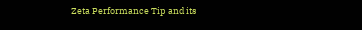Zeta Performance Tip and its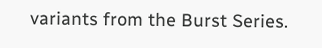variants from the Burst Series.